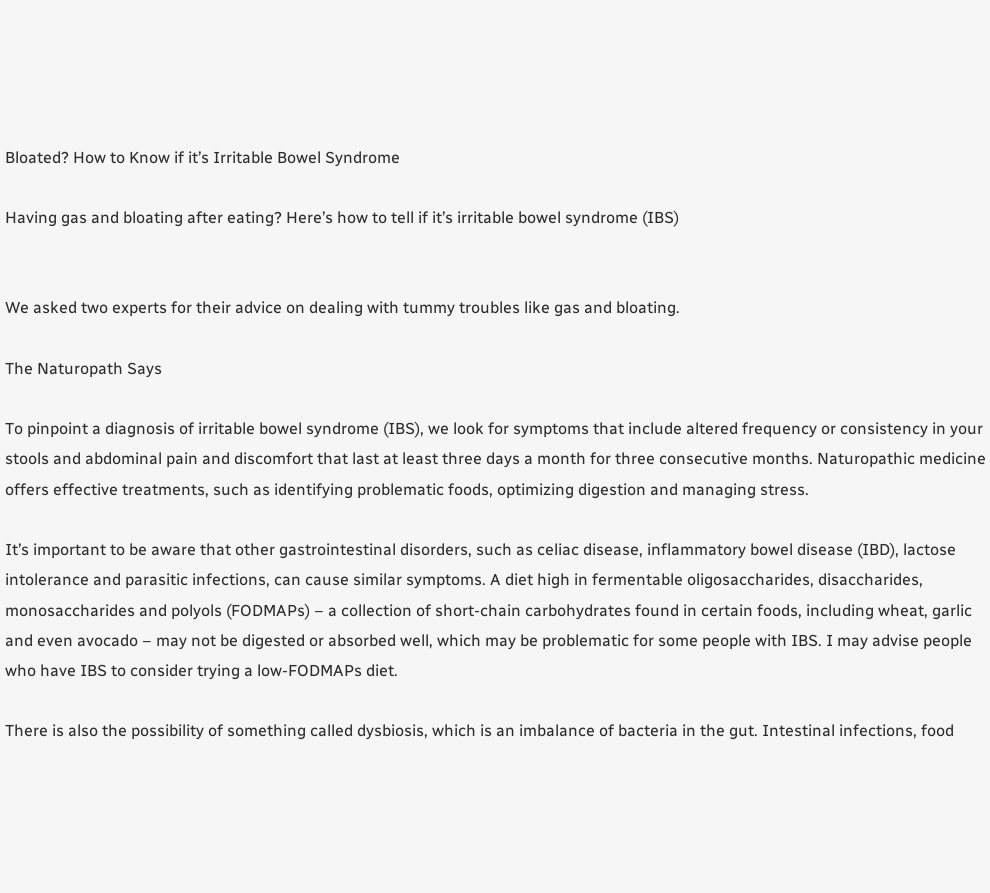Bloated? How to Know if it’s Irritable Bowel Syndrome

Having gas and bloating after eating? Here’s how to tell if it’s irritable bowel syndrome (IBS)


We asked two experts for their advice on dealing with tummy troubles like gas and bloating.

The Naturopath Says

To pinpoint a diagnosis of irritable bowel syndrome (IBS), we look for symptoms that include altered frequency or consistency in your stools and abdominal pain and discomfort that last at least three days a month for three consecutive months. Naturopathic medicine offers effective treatments, such as identifying problematic foods, optimizing digestion and managing stress.

It’s important to be aware that other gastrointestinal disorders, such as celiac disease, inflammatory bowel disease (IBD), lactose intolerance and parasitic infections, can cause similar symptoms. A diet high in fermentable oligosaccharides, disaccharides, monosaccharides and polyols (FODMAPs) – a collection of short-chain carbohydrates found in certain foods, including wheat, garlic and even avocado – may not be digested or absorbed well, which may be problematic for some people with IBS. I may advise people who have IBS to consider trying a low-FODMAPs diet.

There is also the possibility of something called dysbiosis, which is an imbalance of bacteria in the gut. Intestinal infections, food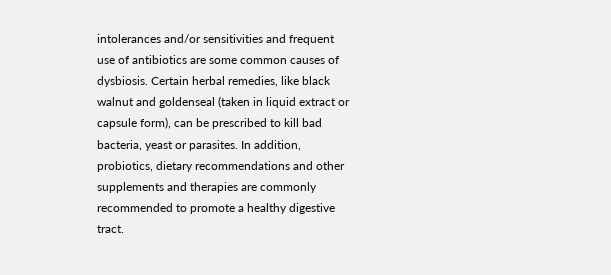intolerances and/or sensitivities and frequent use of antibiotics are some common causes of dysbiosis. Certain herbal remedies, like black walnut and goldenseal (taken in liquid extract or capsule form), can be prescribed to kill bad bacteria, yeast or parasites. In addition, probiotics, dietary recommendations and other supplements and therapies are commonly recommended to promote a healthy digestive tract.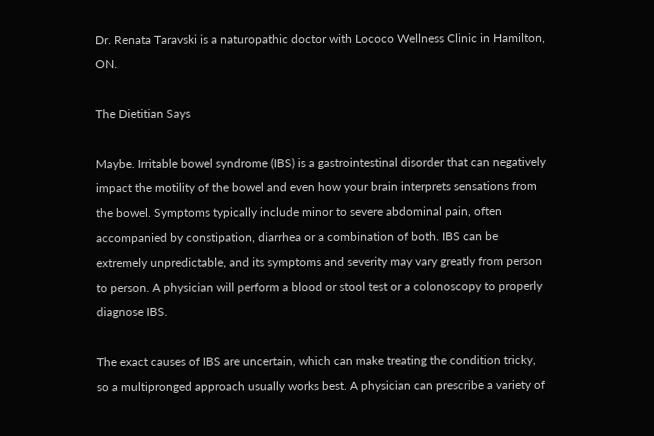Dr. Renata Taravski is a naturopathic doctor with Lococo Wellness Clinic in Hamilton, ON.

The Dietitian Says

Maybe. Irritable bowel syndrome (IBS) is a gastrointestinal disorder that can negatively impact the motility of the bowel and even how your brain interprets sensations from the bowel. Symptoms typically include minor to severe abdominal pain, often accompanied by constipation, diarrhea or a combination of both. IBS can be extremely unpredictable, and its symptoms and severity may vary greatly from person to person. A physician will perform a blood or stool test or a colonoscopy to properly diagnose IBS.

The exact causes of IBS are uncertain, which can make treating the condition tricky, so a multipronged approach usually works best. A physician can prescribe a variety of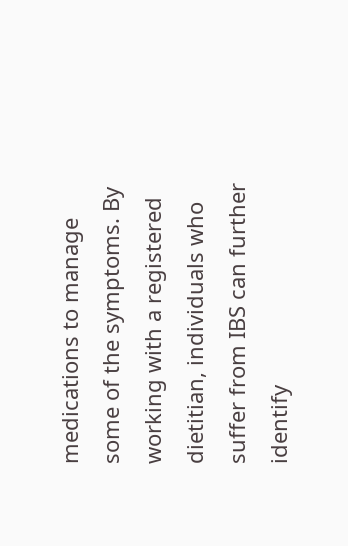medications to manage some of the symptoms. By working with a registered dietitian, individuals who suffer from IBS can further identify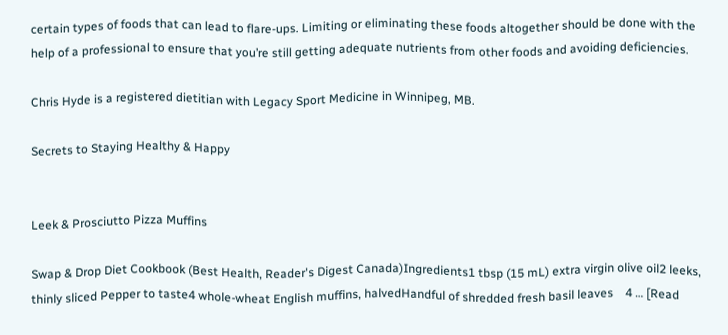certain types of foods that can lead to flare-ups. Limiting or eliminating these foods altogether should be done with the help of a professional to ensure that you’re still getting adequate nutrients from other foods and avoiding deficiencies.

Chris Hyde is a registered dietitian with Legacy Sport Medicine in Winnipeg, MB.

Secrets to Staying Healthy & Happy


Leek & Prosciutto Pizza Muffins

Swap & Drop Diet Cookbook (Best Health, Reader's Digest Canada)Ingredients1 tbsp (15 mL) extra virgin olive oil2 leeks, thinly sliced Pepper to taste4 whole-wheat English muffins, halvedHandful of shredded fresh basil leaves    4 … [Read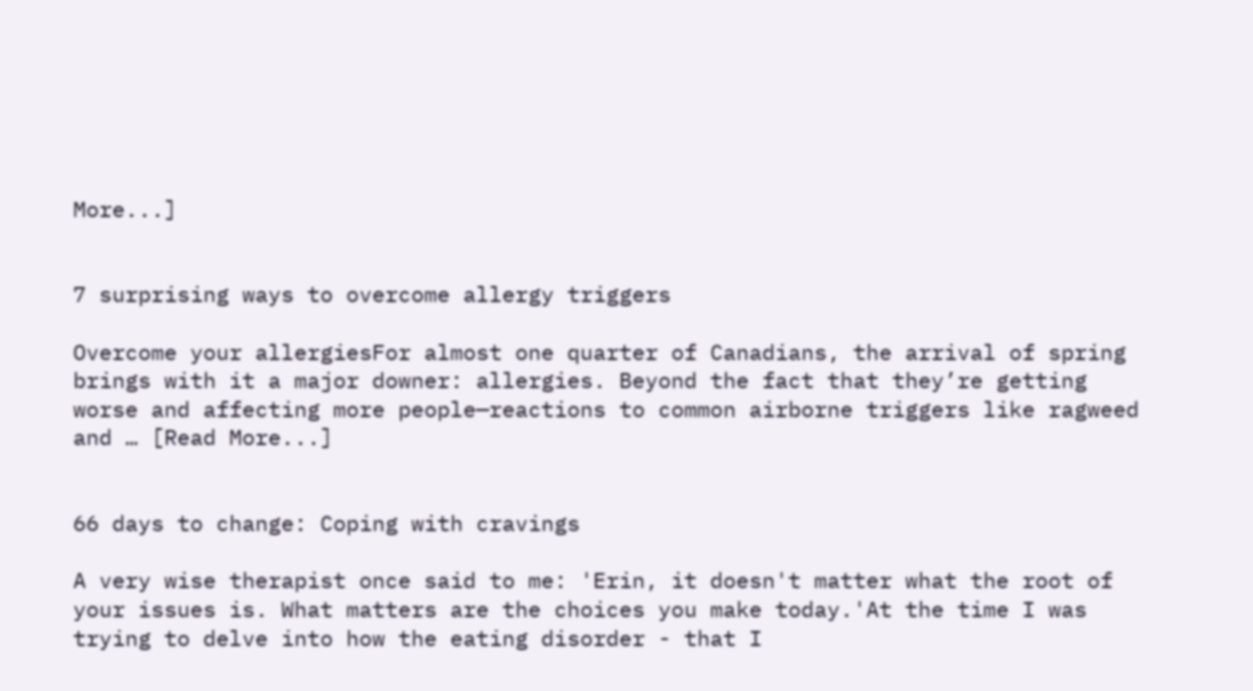More...]


7 surprising ways to overcome allergy triggers

Overcome your allergiesFor almost one quarter of Canadians, the arrival of spring brings with it a major downer: allergies. Beyond the fact that they’re getting worse and affecting more people—reactions to common airborne triggers like ragweed and … [Read More...]


66 days to change: Coping with cravings

A very wise therapist once said to me: 'Erin, it doesn't matter what the root of your issues is. What matters are the choices you make today.'At the time I was trying to delve into how the eating disorder - that I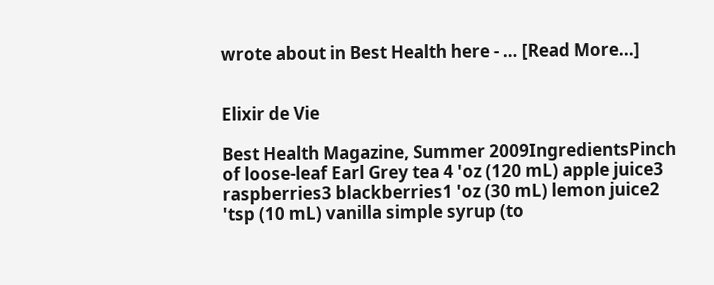wrote about in Best Health here - … [Read More...]


Elixir de Vie

Best Health Magazine, Summer 2009IngredientsPinch of loose-leaf Earl Grey tea 4 'oz (120 mL) apple juice3 raspberries3 blackberries1 'oz (30 mL) lemon juice2 'tsp (10 mL) vanilla simple syrup (to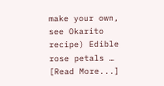make your own, see Okarito recipe) Edible rose petals … [Read More...]